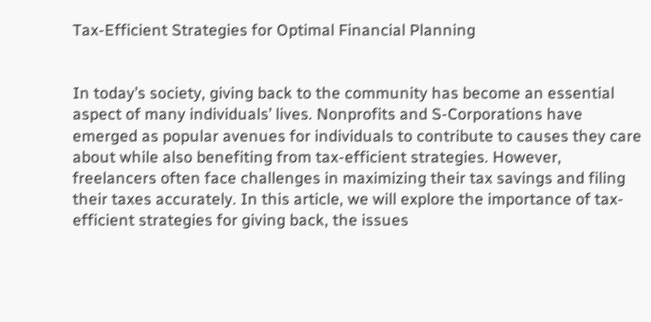Tax-Efficient Strategies for Optimal Financial Planning


In today’s society, giving back to the community has become an essential aspect of many individuals’ lives. Nonprofits and S-Corporations have emerged as popular avenues for individuals to contribute to causes they care about while also benefiting from tax-efficient strategies. However, freelancers often face challenges in maximizing their tax savings and filing their taxes accurately. In this article, we will explore the importance of tax-efficient strategies for giving back, the issues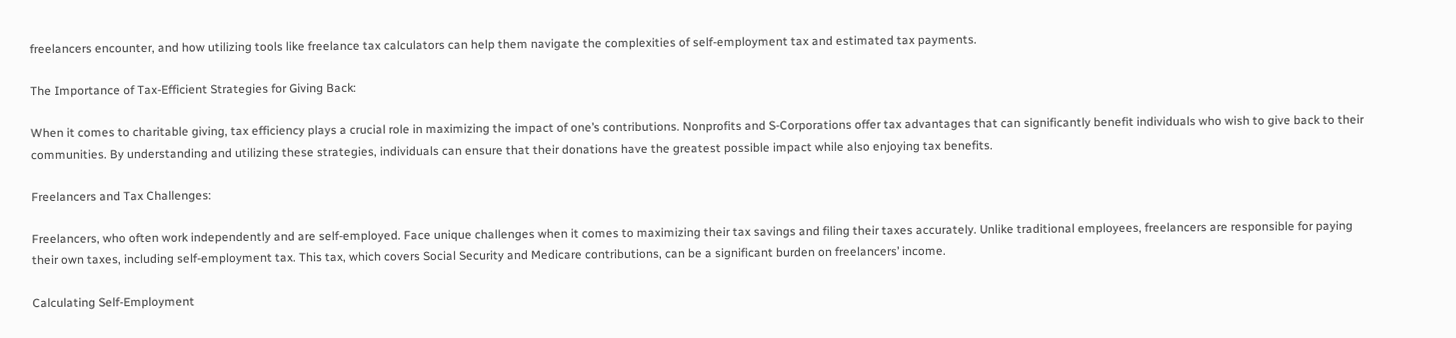freelancers encounter, and how utilizing tools like freelance tax calculators can help them navigate the complexities of self-employment tax and estimated tax payments.

The Importance of Tax-Efficient Strategies for Giving Back:

When it comes to charitable giving, tax efficiency plays a crucial role in maximizing the impact of one’s contributions. Nonprofits and S-Corporations offer tax advantages that can significantly benefit individuals who wish to give back to their communities. By understanding and utilizing these strategies, individuals can ensure that their donations have the greatest possible impact while also enjoying tax benefits.

Freelancers and Tax Challenges:

Freelancers, who often work independently and are self-employed. Face unique challenges when it comes to maximizing their tax savings and filing their taxes accurately. Unlike traditional employees, freelancers are responsible for paying their own taxes, including self-employment tax. This tax, which covers Social Security and Medicare contributions, can be a significant burden on freelancers’ income.

Calculating Self-Employment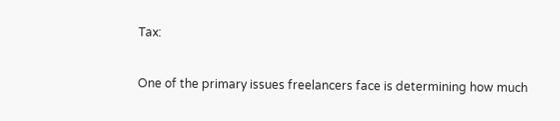Tax:

One of the primary issues freelancers face is determining how much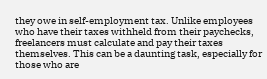they owe in self-employment tax. Unlike employees who have their taxes withheld from their paychecks, freelancers must calculate and pay their taxes themselves. This can be a daunting task, especially for those who are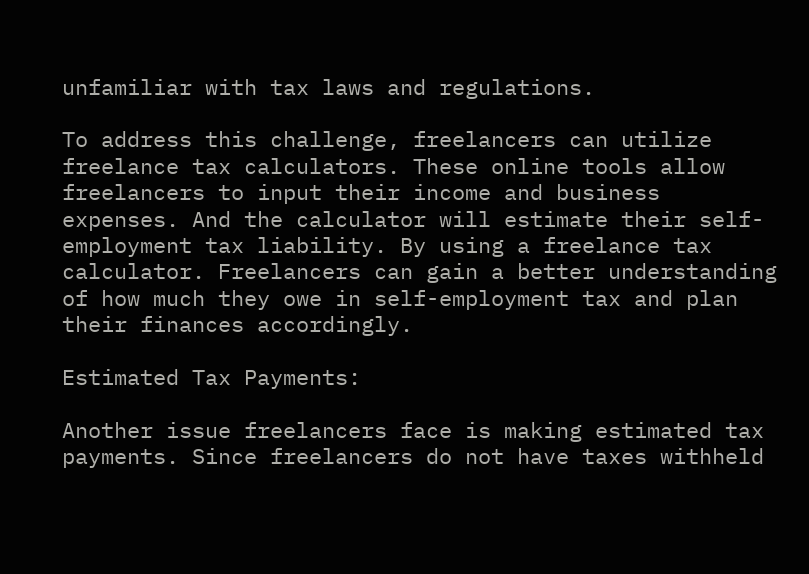unfamiliar with tax laws and regulations.

To address this challenge, freelancers can utilize freelance tax calculators. These online tools allow freelancers to input their income and business expenses. And the calculator will estimate their self-employment tax liability. By using a freelance tax calculator. Freelancers can gain a better understanding of how much they owe in self-employment tax and plan their finances accordingly.

Estimated Tax Payments:

Another issue freelancers face is making estimated tax payments. Since freelancers do not have taxes withheld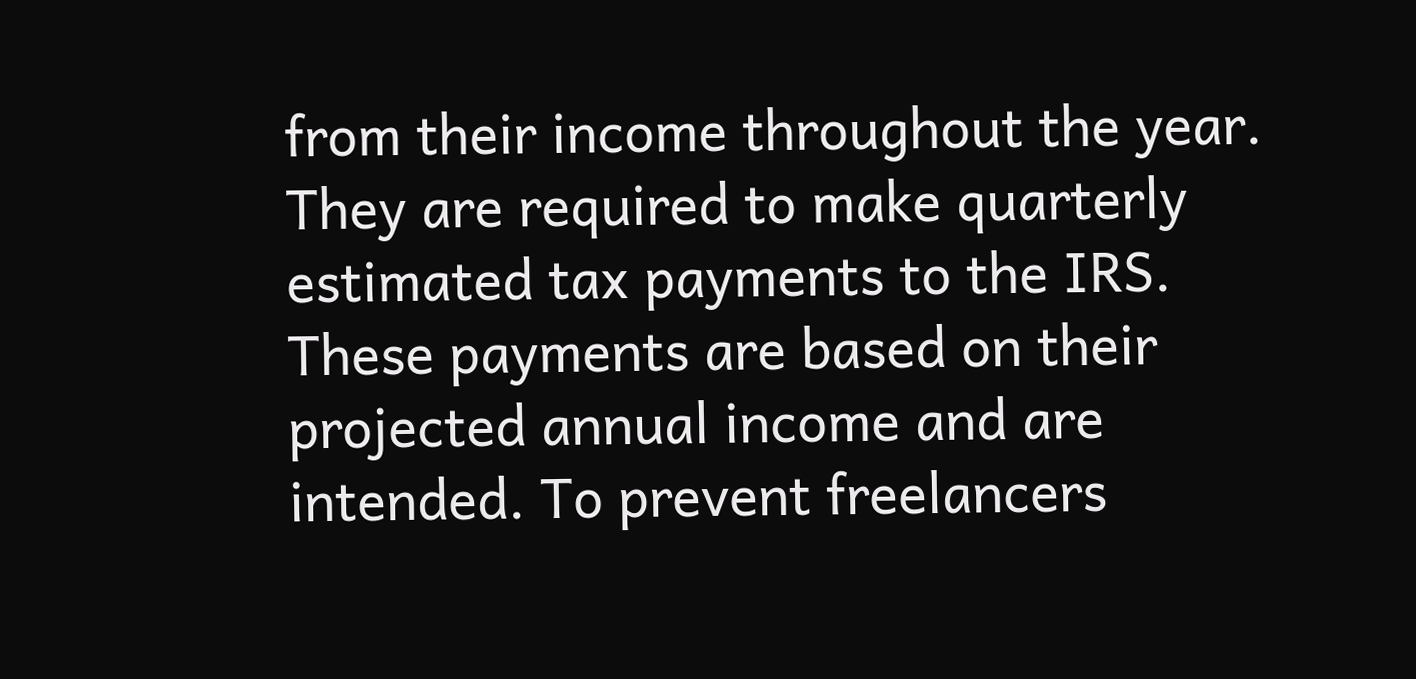from their income throughout the year. They are required to make quarterly estimated tax payments to the IRS. These payments are based on their projected annual income and are intended. To prevent freelancers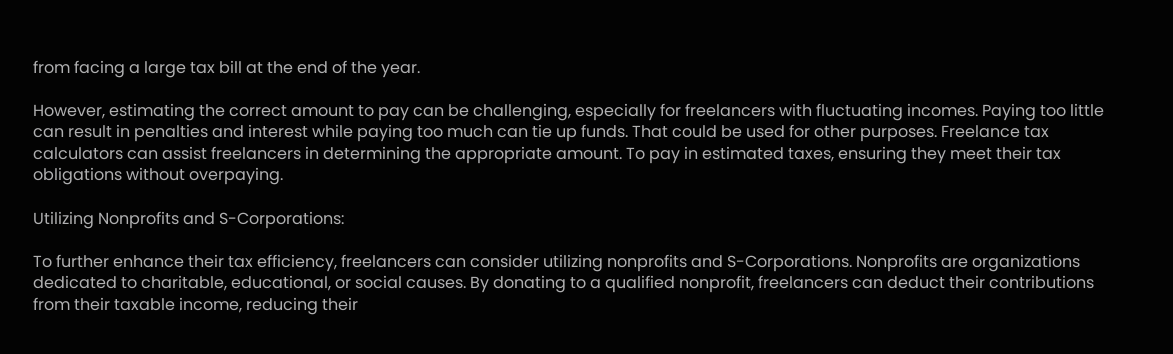from facing a large tax bill at the end of the year.

However, estimating the correct amount to pay can be challenging, especially for freelancers with fluctuating incomes. Paying too little can result in penalties and interest while paying too much can tie up funds. That could be used for other purposes. Freelance tax calculators can assist freelancers in determining the appropriate amount. To pay in estimated taxes, ensuring they meet their tax obligations without overpaying.

Utilizing Nonprofits and S-Corporations:

To further enhance their tax efficiency, freelancers can consider utilizing nonprofits and S-Corporations. Nonprofits are organizations dedicated to charitable, educational, or social causes. By donating to a qualified nonprofit, freelancers can deduct their contributions from their taxable income, reducing their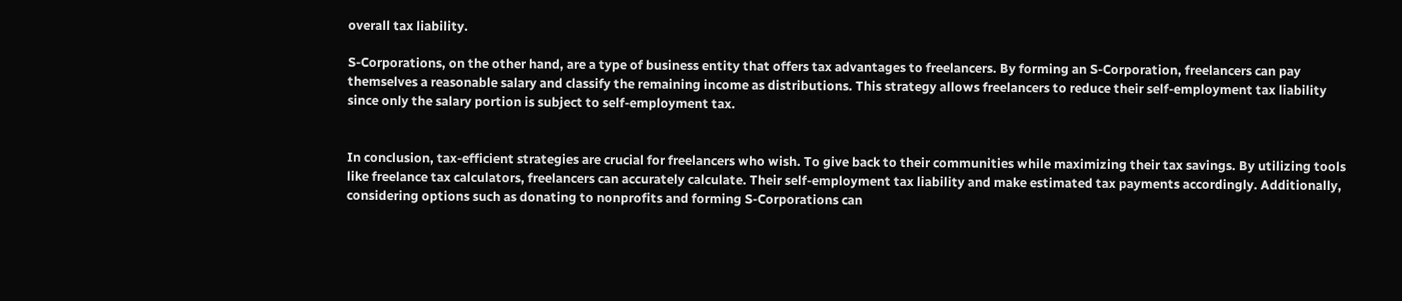overall tax liability.

S-Corporations, on the other hand, are a type of business entity that offers tax advantages to freelancers. By forming an S-Corporation, freelancers can pay themselves a reasonable salary and classify the remaining income as distributions. This strategy allows freelancers to reduce their self-employment tax liability since only the salary portion is subject to self-employment tax.


In conclusion, tax-efficient strategies are crucial for freelancers who wish. To give back to their communities while maximizing their tax savings. By utilizing tools like freelance tax calculators, freelancers can accurately calculate. Their self-employment tax liability and make estimated tax payments accordingly. Additionally, considering options such as donating to nonprofits and forming S-Corporations can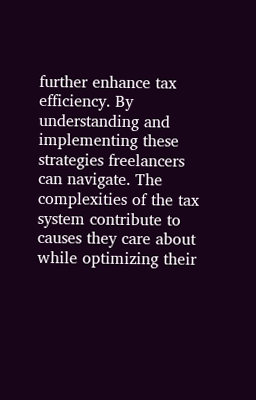further enhance tax efficiency. By understanding and implementing these strategies freelancers can navigate. The complexities of the tax system contribute to causes they care about while optimizing their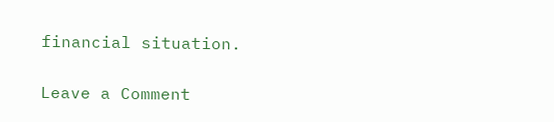financial situation.

Leave a Comment